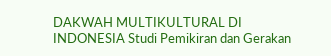DAKWAH MULTIKULTURAL DI INDONESIA Studi Pemikiran dan Gerakan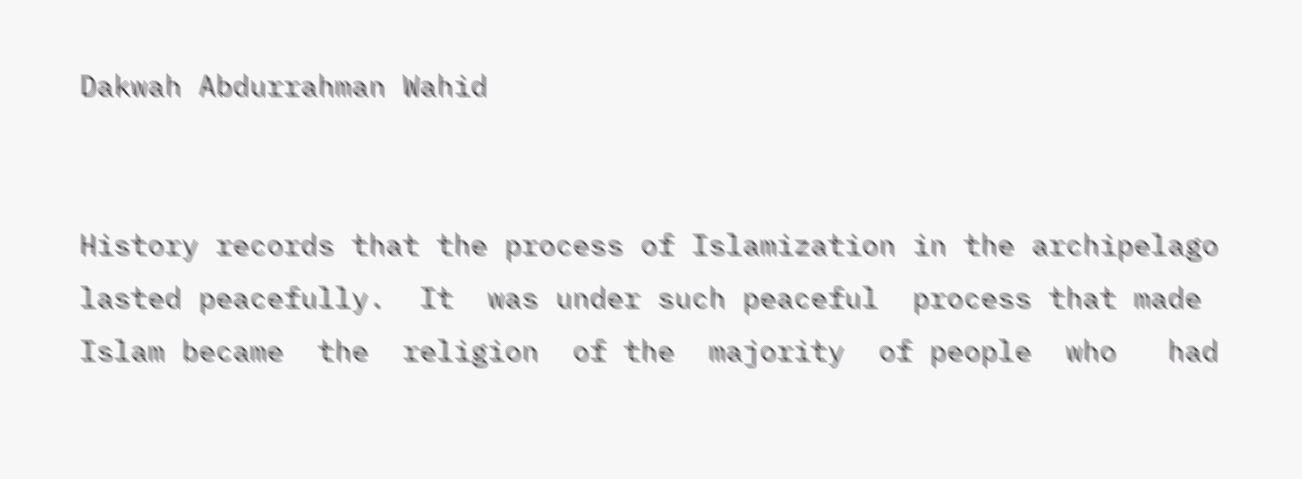Dakwah Abdurrahman Wahid


History records that the process of Islamization in the archipelago lasted peacefully.  It  was under such peaceful  process that made Islam became  the  religion  of the  majority  of people  who   had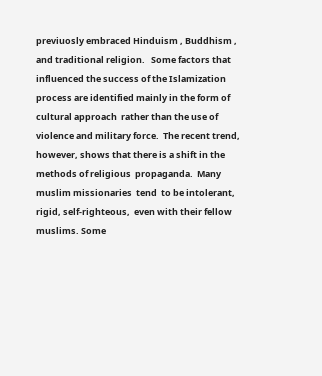previuosly embraced Hinduism , Buddhism , and traditional religion.   Some factors that influenced the success of the Islamization  process are identified mainly in the form of cultural approach  rather than the use of  violence and military force.  The recent trend, however, shows that there is a shift in the methods of religious  propaganda.  Many muslim missionaries  tend  to be intolerant,  rigid, self-righteous,  even with their fellow muslims. Some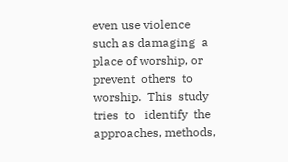even use violence  such as damaging  a place of worship, or prevent  others  to  worship.  This  study  tries  to   identify  the approaches, methods,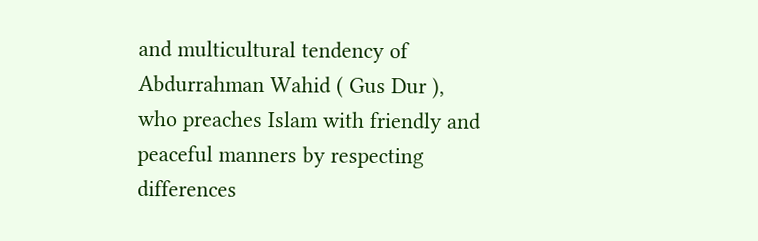and multicultural tendency of Abdurrahman Wahid ( Gus Dur ), who preaches Islam with friendly and peaceful manners by respecting differences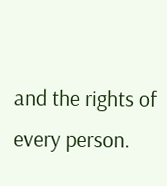and the rights of every person.